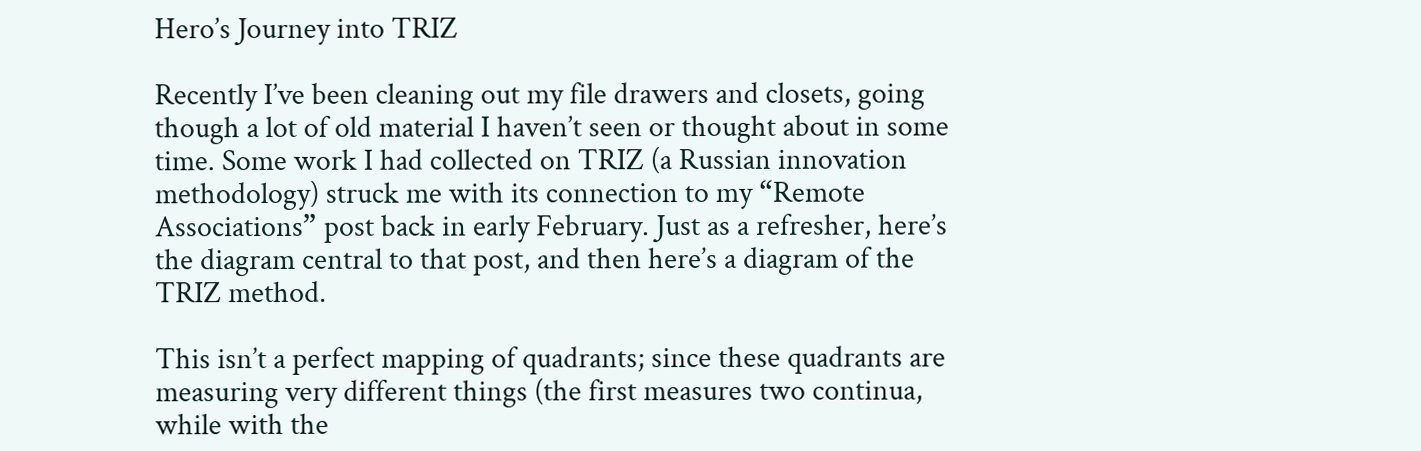Hero’s Journey into TRIZ

Recently I’ve been cleaning out my file drawers and closets, going though a lot of old material I haven’t seen or thought about in some time. Some work I had collected on TRIZ (a Russian innovation methodology) struck me with its connection to my “Remote Associations” post back in early February. Just as a refresher, here’s the diagram central to that post, and then here’s a diagram of the TRIZ method.

This isn’t a perfect mapping of quadrants; since these quadrants are measuring very different things (the first measures two continua, while with the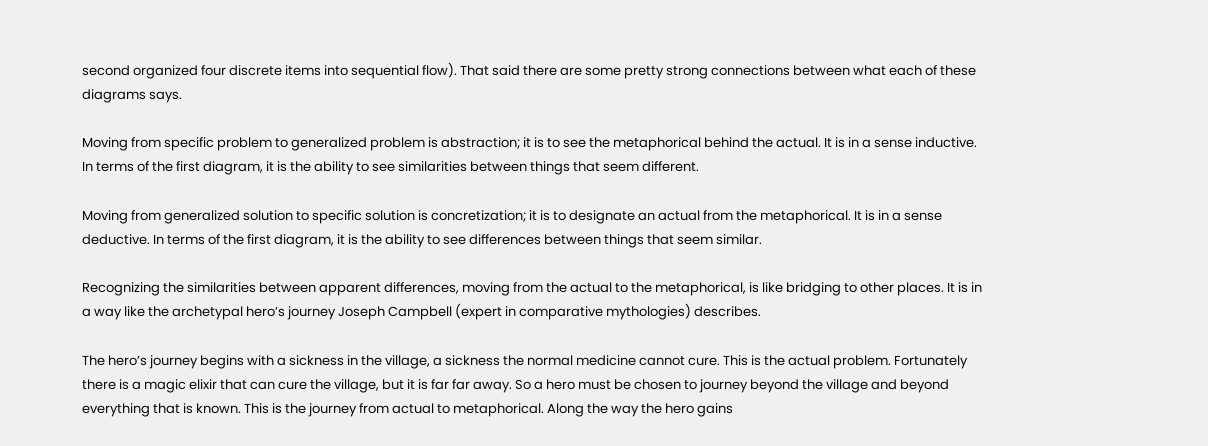second organized four discrete items into sequential flow). That said there are some pretty strong connections between what each of these diagrams says.

Moving from specific problem to generalized problem is abstraction; it is to see the metaphorical behind the actual. It is in a sense inductive. In terms of the first diagram, it is the ability to see similarities between things that seem different.

Moving from generalized solution to specific solution is concretization; it is to designate an actual from the metaphorical. It is in a sense deductive. In terms of the first diagram, it is the ability to see differences between things that seem similar.

Recognizing the similarities between apparent differences, moving from the actual to the metaphorical, is like bridging to other places. It is in a way like the archetypal hero’s journey Joseph Campbell (expert in comparative mythologies) describes.

The hero’s journey begins with a sickness in the village, a sickness the normal medicine cannot cure. This is the actual problem. Fortunately there is a magic elixir that can cure the village, but it is far far away. So a hero must be chosen to journey beyond the village and beyond everything that is known. This is the journey from actual to metaphorical. Along the way the hero gains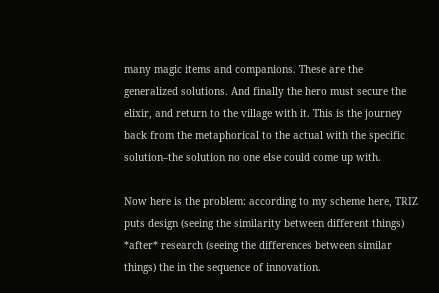many magic items and companions. These are the generalized solutions. And finally the hero must secure the elixir, and return to the village with it. This is the journey back from the metaphorical to the actual with the specific solution–the solution no one else could come up with.

Now here is the problem: according to my scheme here, TRIZ puts design (seeing the similarity between different things) *after* research (seeing the differences between similar things) the in the sequence of innovation.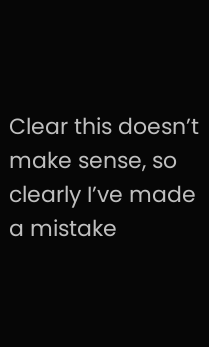Clear this doesn’t make sense, so clearly I’ve made a mistake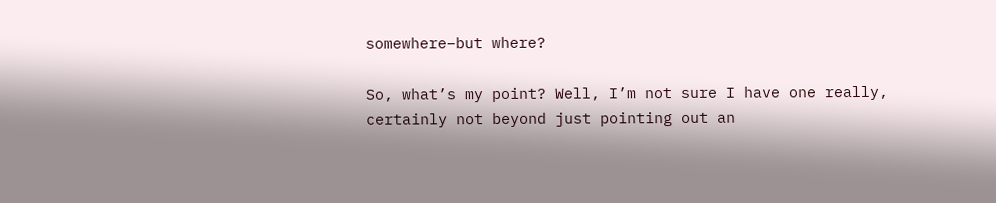somewhere–but where?

So, what’s my point? Well, I’m not sure I have one really, certainly not beyond just pointing out an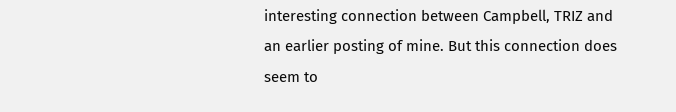interesting connection between Campbell, TRIZ and an earlier posting of mine. But this connection does seem to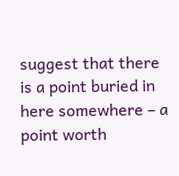suggest that there is a point buried in here somewhere – a point worth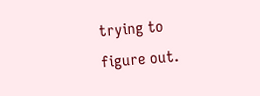trying to figure out.